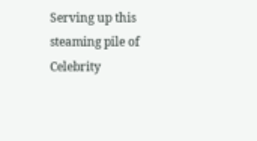Serving up this steaming pile of
Celebrity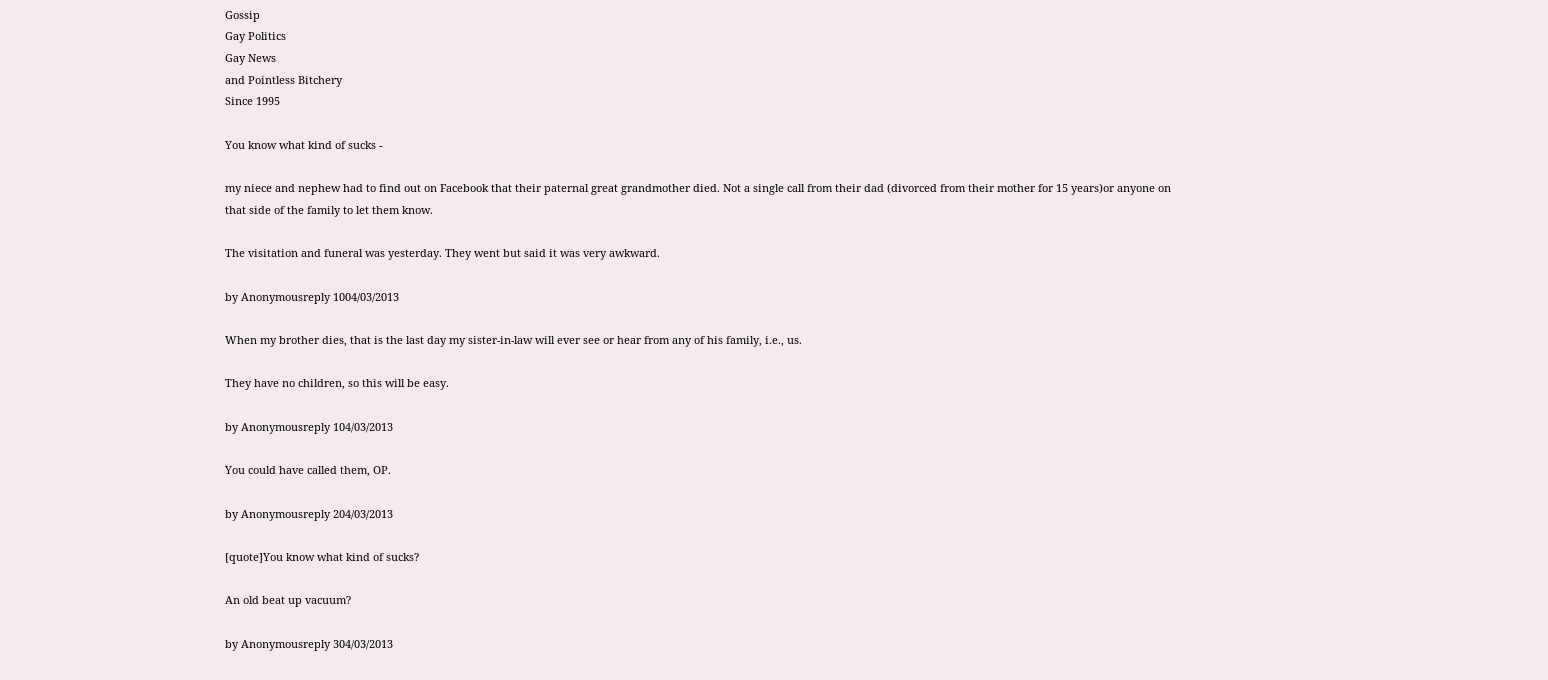Gossip
Gay Politics
Gay News
and Pointless Bitchery
Since 1995

You know what kind of sucks -

my niece and nephew had to find out on Facebook that their paternal great grandmother died. Not a single call from their dad (divorced from their mother for 15 years)or anyone on that side of the family to let them know.

The visitation and funeral was yesterday. They went but said it was very awkward.

by Anonymousreply 1004/03/2013

When my brother dies, that is the last day my sister-in-law will ever see or hear from any of his family, i.e., us.

They have no children, so this will be easy.

by Anonymousreply 104/03/2013

You could have called them, OP.

by Anonymousreply 204/03/2013

[quote]You know what kind of sucks?

An old beat up vacuum?

by Anonymousreply 304/03/2013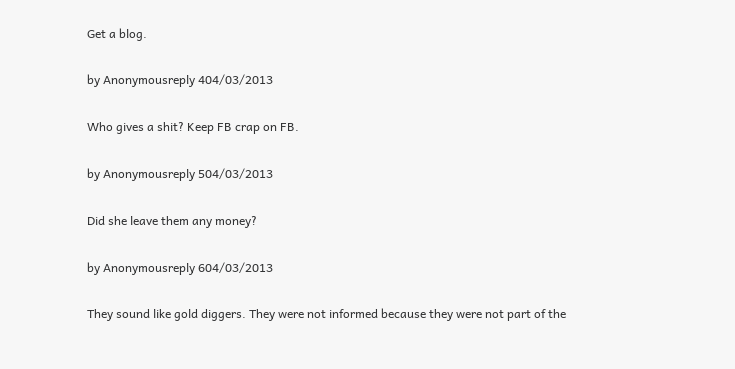Get a blog.

by Anonymousreply 404/03/2013

Who gives a shit? Keep FB crap on FB.

by Anonymousreply 504/03/2013

Did she leave them any money?

by Anonymousreply 604/03/2013

They sound like gold diggers. They were not informed because they were not part of the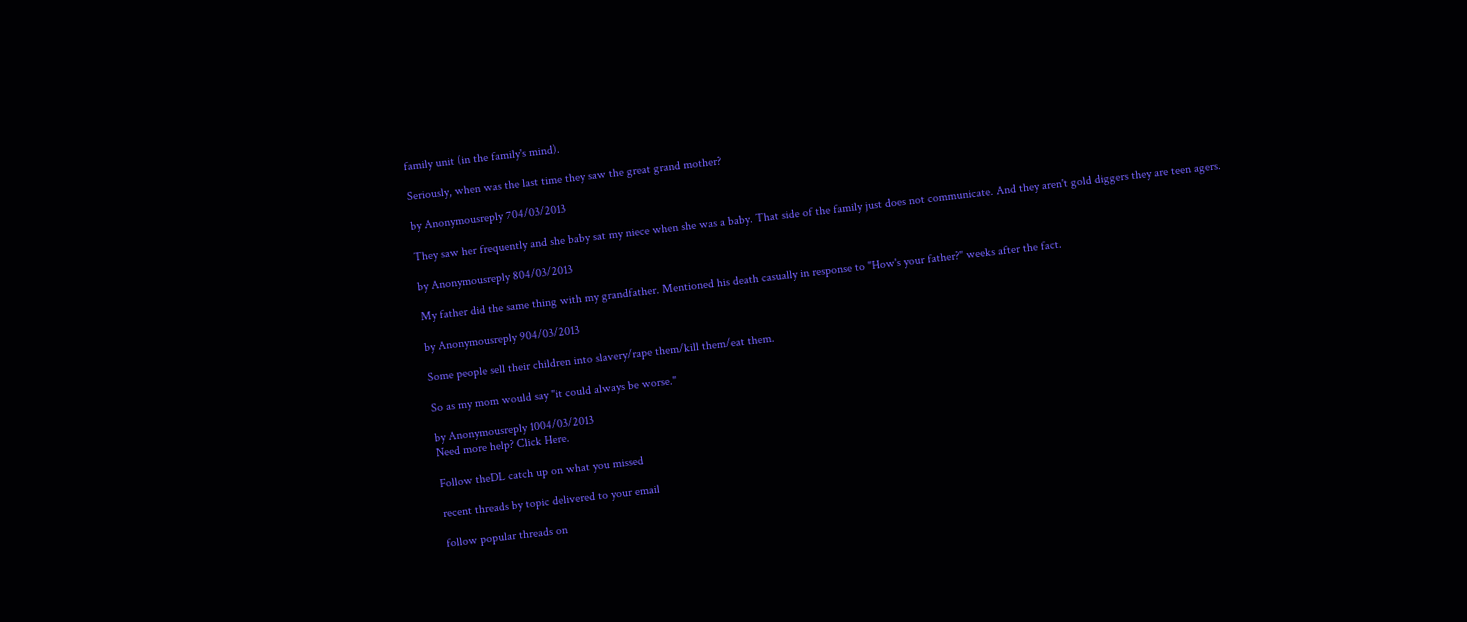family unit (in the family's mind).

Seriously, when was the last time they saw the great grand mother?

by Anonymousreply 704/03/2013

They saw her frequently and she baby sat my niece when she was a baby. That side of the family just does not communicate. And they aren't gold diggers they are teen agers.

by Anonymousreply 804/03/2013

My father did the same thing with my grandfather. Mentioned his death casually in response to "How's your father?" weeks after the fact.

by Anonymousreply 904/03/2013

Some people sell their children into slavery/rape them/kill them/eat them.

So as my mom would say "it could always be worse."

by Anonymousreply 1004/03/2013
Need more help? Click Here.

Follow theDL catch up on what you missed

recent threads by topic delivered to your email

follow popular threads on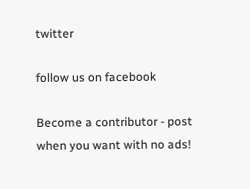twitter

follow us on facebook

Become a contributor - post when you want with no ads!